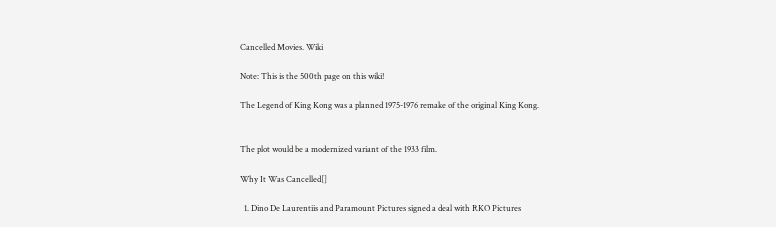Cancelled Movies. Wiki

Note: This is the 500th page on this wiki!

The Legend of King Kong was a planned 1975-1976 remake of the original King Kong.


The plot would be a modernized variant of the 1933 film.

Why It Was Cancelled[]

  1. Dino De Laurentiis and Paramount Pictures signed a deal with RKO Pictures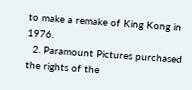to make a remake of King Kong in 1976.
  2. Paramount Pictures purchased the rights of the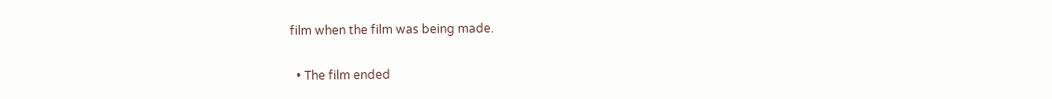film when the film was being made.


  • The film ended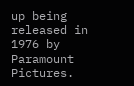up being released in 1976 by Paramount Pictures.